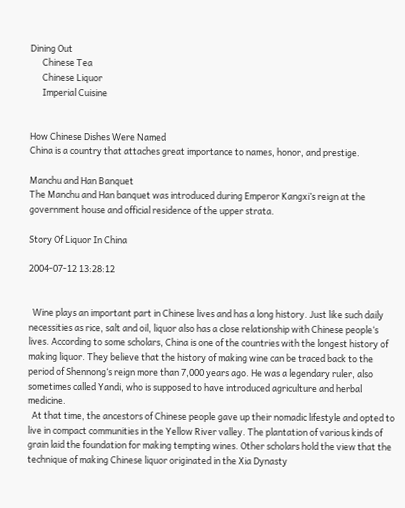Dining Out
      Chinese Tea
      Chinese Liquor
      Imperial Cuisine


How Chinese Dishes Were Named
China is a country that attaches great importance to names, honor, and prestige.

Manchu and Han Banquet
The Manchu and Han banquet was introduced during Emperor Kangxi’s reign at the government house and official residence of the upper strata.

Story Of Liquor In China

2004-07-12 13:28:12


  Wine plays an important part in Chinese lives and has a long history. Just like such daily necessities as rice, salt and oil, liquor also has a close relationship with Chinese people‘s lives. According to some scholars, China is one of the countries with the longest history of making liquor. They believe that the history of making wine can be traced back to the period of Shennong‘s reign more than 7,000 years ago. He was a legendary ruler, also sometimes called Yandi, who is supposed to have introduced agriculture and herbal medicine.
  At that time, the ancestors of Chinese people gave up their nomadic lifestyle and opted to live in compact communities in the Yellow River valley. The plantation of various kinds of grain laid the foundation for making tempting wines. Other scholars hold the view that the technique of making Chinese liquor originated in the Xia Dynasty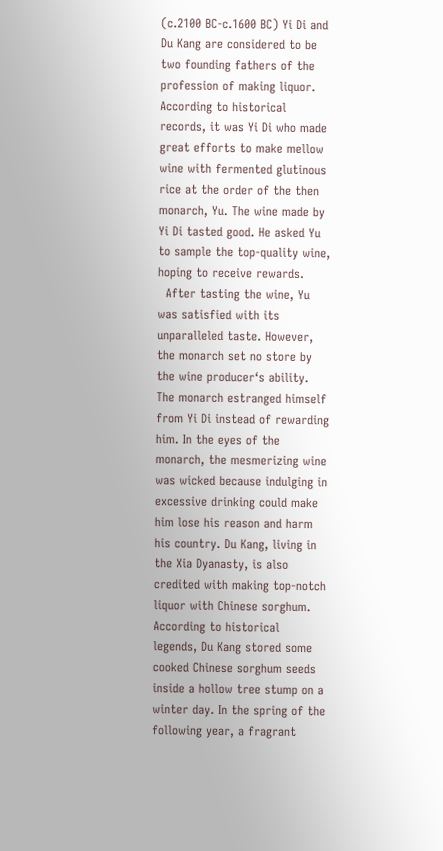(c.2100 BC-c.1600 BC) Yi Di and Du Kang are considered to be two founding fathers of the profession of making liquor. According to historical records, it was Yi Di who made great efforts to make mellow wine with fermented glutinous rice at the order of the then monarch, Yu. The wine made by Yi Di tasted good. He asked Yu to sample the top-quality wine, hoping to receive rewards.
  After tasting the wine, Yu was satisfied with its unparalleled taste. However, the monarch set no store by the wine producer‘s ability. The monarch estranged himself from Yi Di instead of rewarding him. In the eyes of the monarch, the mesmerizing wine was wicked because indulging in excessive drinking could make him lose his reason and harm his country. Du Kang, living in the Xia Dyanasty, is also credited with making top-notch liquor with Chinese sorghum. According to historical legends, Du Kang stored some cooked Chinese sorghum seeds inside a hollow tree stump on a winter day. In the spring of the following year, a fragrant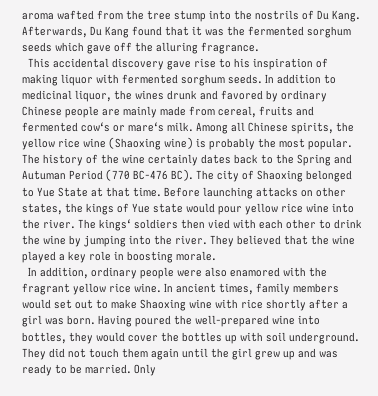aroma wafted from the tree stump into the nostrils of Du Kang. Afterwards, Du Kang found that it was the fermented sorghum seeds which gave off the alluring fragrance.
  This accidental discovery gave rise to his inspiration of making liquor with fermented sorghum seeds. In addition to medicinal liquor, the wines drunk and favored by ordinary Chinese people are mainly made from cereal, fruits and fermented cow‘s or mare‘s milk. Among all Chinese spirits, the yellow rice wine (Shaoxing wine) is probably the most popular. The history of the wine certainly dates back to the Spring and Autuman Period (770 BC-476 BC). The city of Shaoxing belonged to Yue State at that time. Before launching attacks on other states, the kings of Yue state would pour yellow rice wine into the river. The kings‘ soldiers then vied with each other to drink the wine by jumping into the river. They believed that the wine played a key role in boosting morale.
  In addition, ordinary people were also enamored with the fragrant yellow rice wine. In ancient times, family members would set out to make Shaoxing wine with rice shortly after a girl was born. Having poured the well-prepared wine into bottles, they would cover the bottles up with soil underground. They did not touch them again until the girl grew up and was ready to be married. Only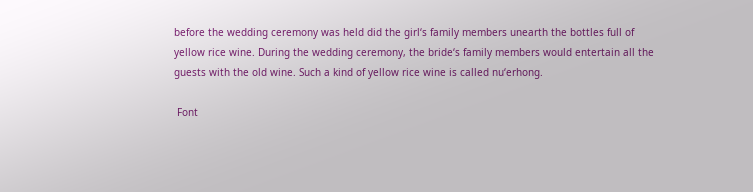before the wedding ceremony was held did the girl‘s family members unearth the bottles full of yellow rice wine. During the wedding ceremony, the bride‘s family members would entertain all the guests with the old wine. Such a kind of yellow rice wine is called nu‘erhong.

 Font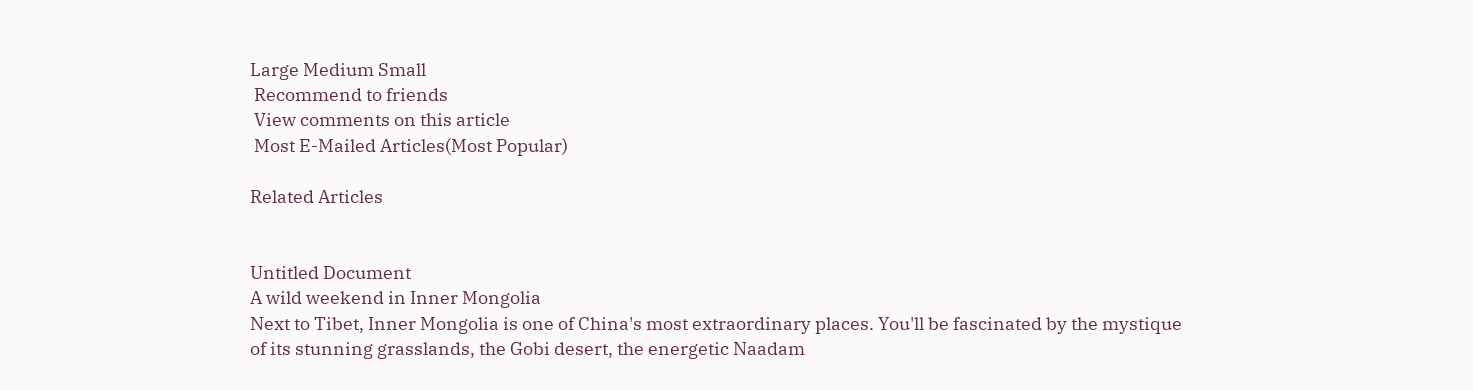Large Medium Small
 Recommend to friends
 View comments on this article
 Most E-Mailed Articles(Most Popular)

Related Articles


Untitled Document
A wild weekend in Inner Mongolia
Next to Tibet, Inner Mongolia is one of China's most extraordinary places. You'll be fascinated by the mystique of its stunning grasslands, the Gobi desert, the energetic Naadam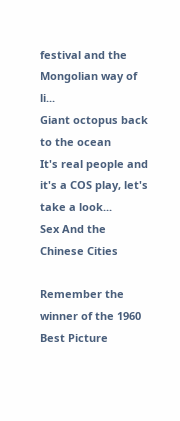festival and the Mongolian way of li...
Giant octopus back to the ocean
It's real people and it's a COS play, let's take a look...
Sex And the Chinese Cities

Remember the winner of the 1960 Best Picture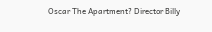Oscar The Apartment? Director Billy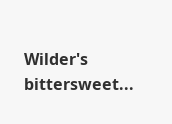Wilder's bittersweet...